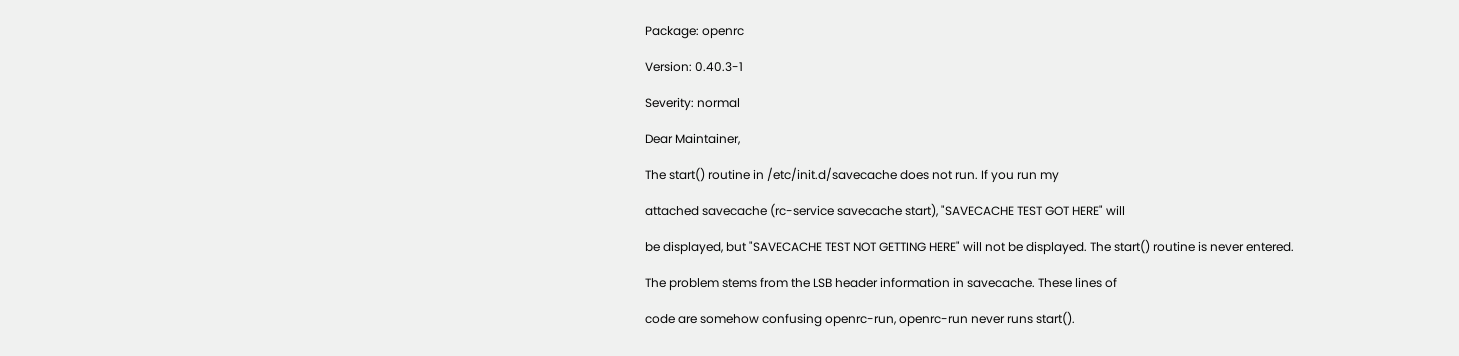Package: openrc

Version: 0.40.3-1

Severity: normal

Dear Maintainer,

The start() routine in /etc/init.d/savecache does not run. If you run my

attached savecache (rc-service savecache start), "SAVECACHE TEST GOT HERE" will

be displayed, but "SAVECACHE TEST NOT GETTING HERE" will not be displayed. The start() routine is never entered.

The problem stems from the LSB header information in savecache. These lines of

code are somehow confusing openrc-run, openrc-run never runs start().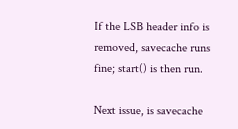If the LSB header info is removed, savecache runs fine; start() is then run.

Next issue, is savecache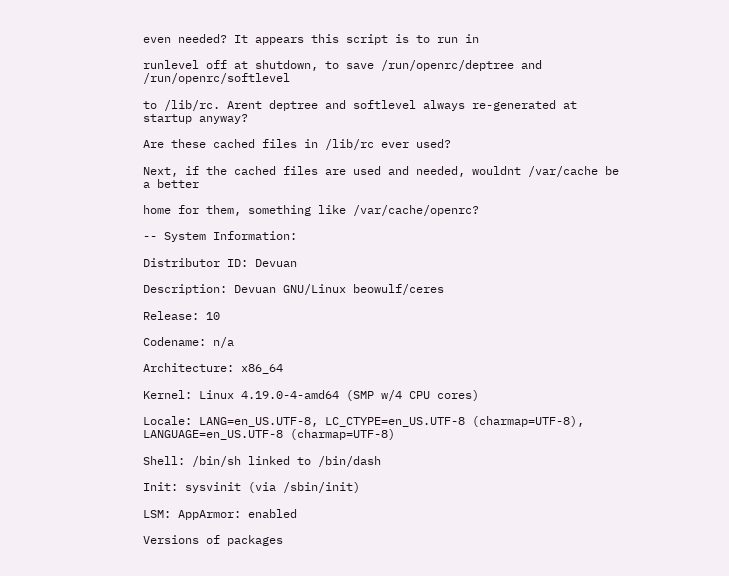even needed? It appears this script is to run in

runlevel off at shutdown, to save /run/openrc/deptree and /run/openrc/softlevel

to /lib/rc. Arent deptree and softlevel always re-generated at startup anyway?

Are these cached files in /lib/rc ever used?

Next, if the cached files are used and needed, wouldnt /var/cache be a better

home for them, something like /var/cache/openrc?

-- System Information:

Distributor ID: Devuan

Description: Devuan GNU/Linux beowulf/ceres

Release: 10

Codename: n/a

Architecture: x86_64

Kernel: Linux 4.19.0-4-amd64 (SMP w/4 CPU cores)

Locale: LANG=en_US.UTF-8, LC_CTYPE=en_US.UTF-8 (charmap=UTF-8), LANGUAGE=en_US.UTF-8 (charmap=UTF-8)

Shell: /bin/sh linked to /bin/dash

Init: sysvinit (via /sbin/init)

LSM: AppArmor: enabled

Versions of packages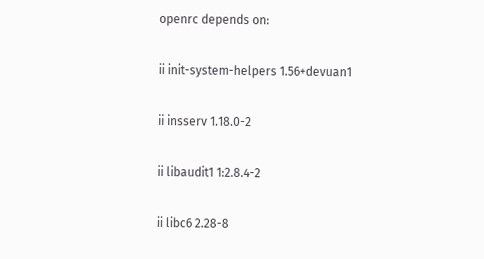openrc depends on:

ii init-system-helpers 1.56+devuan1

ii insserv 1.18.0-2

ii libaudit1 1:2.8.4-2

ii libc6 2.28-8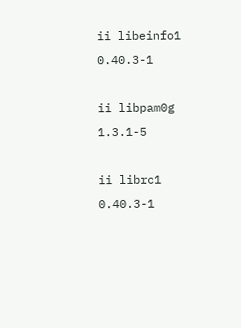ii libeinfo1 0.40.3-1

ii libpam0g 1.3.1-5

ii librc1 0.40.3-1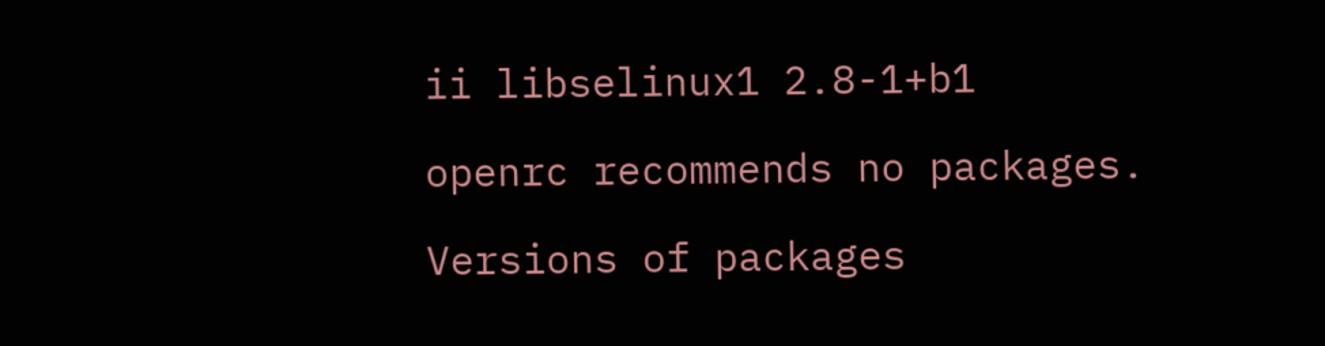ii libselinux1 2.8-1+b1

openrc recommends no packages.

Versions of packages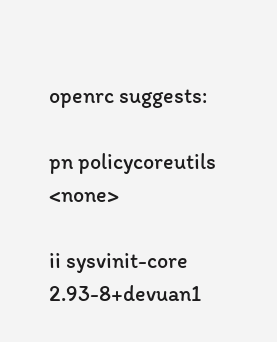openrc suggests:

pn policycoreutils <none>

ii sysvinit-core 2.93-8+devuan1